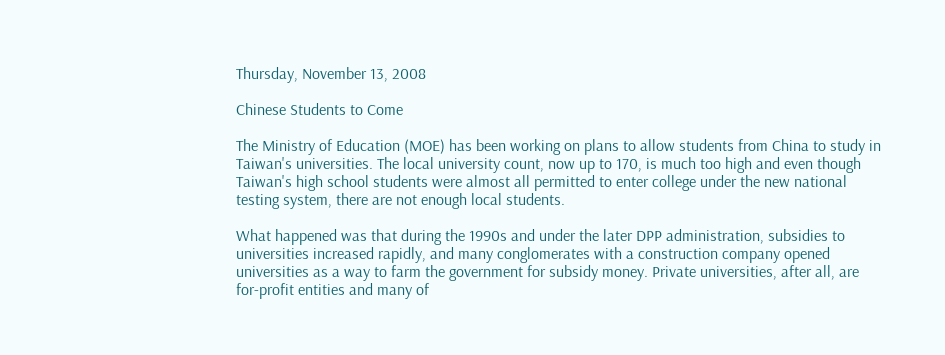Thursday, November 13, 2008

Chinese Students to Come

The Ministry of Education (MOE) has been working on plans to allow students from China to study in Taiwan's universities. The local university count, now up to 170, is much too high and even though Taiwan's high school students were almost all permitted to enter college under the new national testing system, there are not enough local students.

What happened was that during the 1990s and under the later DPP administration, subsidies to universities increased rapidly, and many conglomerates with a construction company opened universities as a way to farm the government for subsidy money. Private universities, after all, are for-profit entities and many of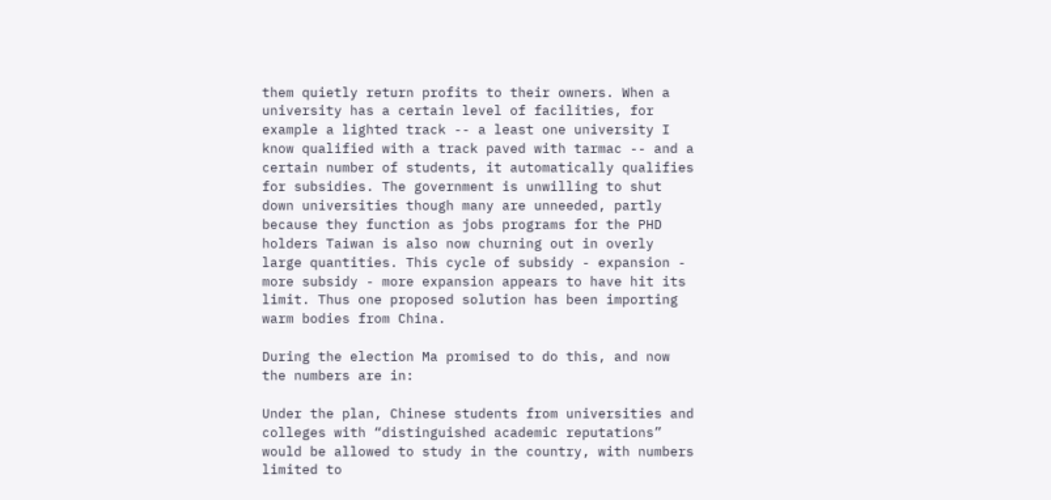them quietly return profits to their owners. When a university has a certain level of facilities, for example a lighted track -- a least one university I know qualified with a track paved with tarmac -- and a certain number of students, it automatically qualifies for subsidies. The government is unwilling to shut down universities though many are unneeded, partly because they function as jobs programs for the PHD holders Taiwan is also now churning out in overly large quantities. This cycle of subsidy - expansion - more subsidy - more expansion appears to have hit its limit. Thus one proposed solution has been importing warm bodies from China.

During the election Ma promised to do this, and now the numbers are in:

Under the plan, Chinese students from universities and colleges with “distinguished academic reputations” would be allowed to study in the country, with numbers limited to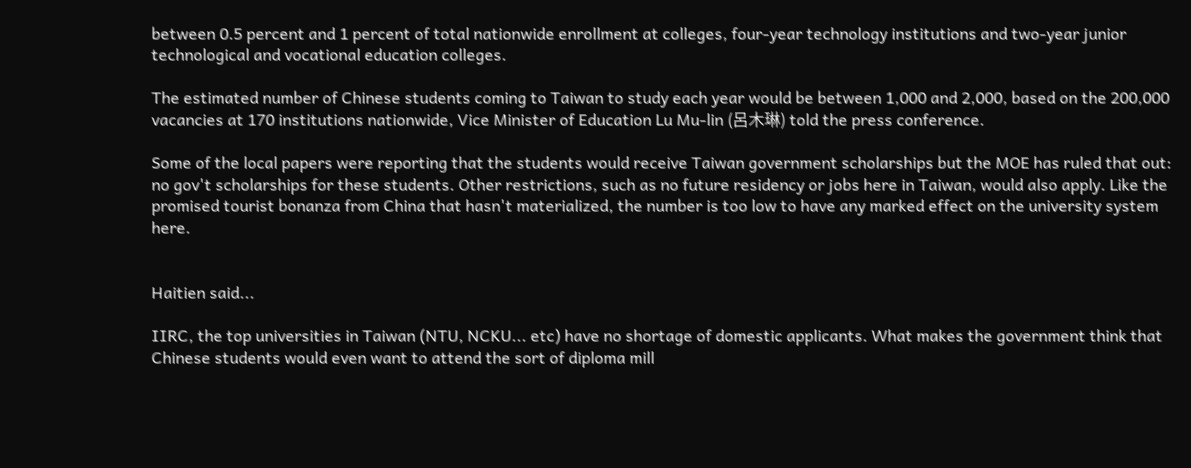between 0.5 percent and 1 percent of total nationwide enrollment at colleges, four-year technology institutions and two-year junior technological and vocational education colleges.

The estimated number of Chinese students coming to Taiwan to study each year would be between 1,000 and 2,000, based on the 200,000 vacancies at 170 institutions nationwide, Vice Minister of Education Lu Mu-lin (呂木琳) told the press conference.

Some of the local papers were reporting that the students would receive Taiwan government scholarships but the MOE has ruled that out: no gov't scholarships for these students. Other restrictions, such as no future residency or jobs here in Taiwan, would also apply. Like the promised tourist bonanza from China that hasn't materialized, the number is too low to have any marked effect on the university system here.


Haitien said...

IIRC, the top universities in Taiwan (NTU, NCKU... etc) have no shortage of domestic applicants. What makes the government think that Chinese students would even want to attend the sort of diploma mill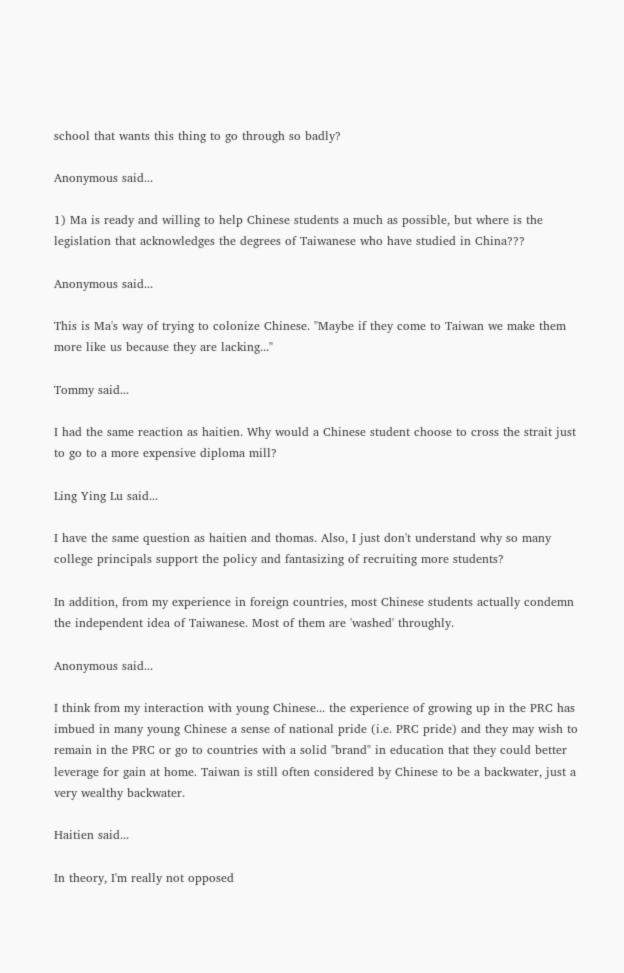school that wants this thing to go through so badly?

Anonymous said...

1) Ma is ready and willing to help Chinese students a much as possible, but where is the legislation that acknowledges the degrees of Taiwanese who have studied in China???

Anonymous said...

This is Ma's way of trying to colonize Chinese. "Maybe if they come to Taiwan we make them more like us because they are lacking..."

Tommy said...

I had the same reaction as haitien. Why would a Chinese student choose to cross the strait just to go to a more expensive diploma mill?

Ling Ying Lu said...

I have the same question as haitien and thomas. Also, I just don't understand why so many college principals support the policy and fantasizing of recruiting more students?

In addition, from my experience in foreign countries, most Chinese students actually condemn the independent idea of Taiwanese. Most of them are 'washed' throughly.

Anonymous said...

I think from my interaction with young Chinese... the experience of growing up in the PRC has imbued in many young Chinese a sense of national pride (i.e. PRC pride) and they may wish to remain in the PRC or go to countries with a solid "brand" in education that they could better leverage for gain at home. Taiwan is still often considered by Chinese to be a backwater, just a very wealthy backwater.

Haitien said...

In theory, I'm really not opposed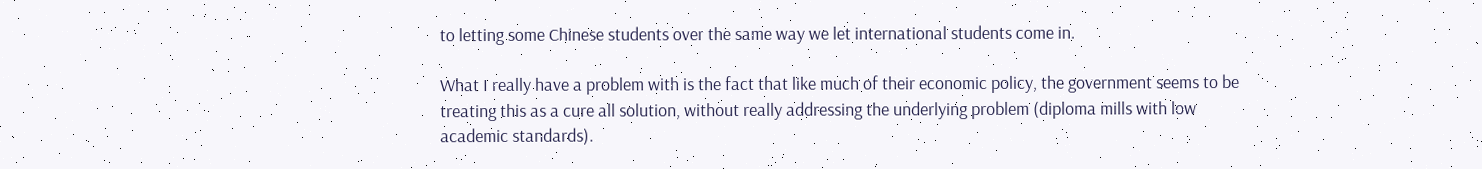to letting some Chinese students over the same way we let international students come in.

What I really have a problem with is the fact that like much of their economic policy, the government seems to be treating this as a cure all solution, without really addressing the underlying problem (diploma mills with low academic standards).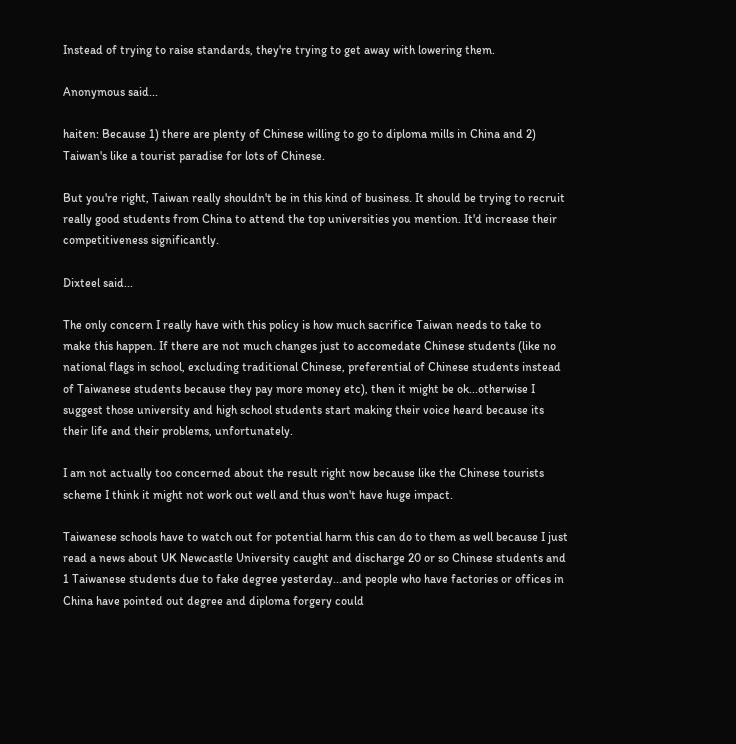Instead of trying to raise standards, they're trying to get away with lowering them.

Anonymous said...

haiten: Because 1) there are plenty of Chinese willing to go to diploma mills in China and 2) Taiwan's like a tourist paradise for lots of Chinese.

But you're right, Taiwan really shouldn't be in this kind of business. It should be trying to recruit really good students from China to attend the top universities you mention. It'd increase their competitiveness significantly.

Dixteel said...

The only concern I really have with this policy is how much sacrifice Taiwan needs to take to make this happen. If there are not much changes just to accomedate Chinese students (like no national flags in school, excluding traditional Chinese, preferential of Chinese students instead of Taiwanese students because they pay more money etc), then it might be ok...otherwise I suggest those university and high school students start making their voice heard because its their life and their problems, unfortunately.

I am not actually too concerned about the result right now because like the Chinese tourists scheme I think it might not work out well and thus won't have huge impact.

Taiwanese schools have to watch out for potential harm this can do to them as well because I just read a news about UK Newcastle University caught and discharge 20 or so Chinese students and 1 Taiwanese students due to fake degree yesterday...and people who have factories or offices in China have pointed out degree and diploma forgery could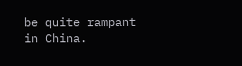be quite rampant in China.